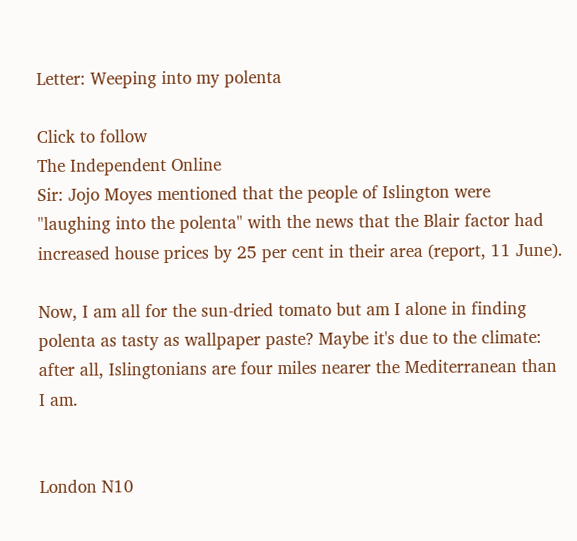Letter: Weeping into my polenta

Click to follow
The Independent Online
Sir: Jojo Moyes mentioned that the people of Islington were "laughing into the polenta" with the news that the Blair factor had increased house prices by 25 per cent in their area (report, 11 June).

Now, I am all for the sun-dried tomato but am I alone in finding polenta as tasty as wallpaper paste? Maybe it's due to the climate: after all, Islingtonians are four miles nearer the Mediterranean than I am.


London N10